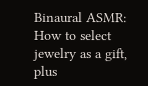Binaural ASMR: How to select jewelry as a gift, plus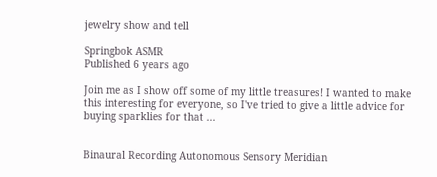jewelry show and tell

Springbok ASMR
Published 6 years ago

Join me as I show off some of my little treasures! I wanted to make this interesting for everyone, so I've tried to give a little advice for buying sparklies for that ...


Binaural Recording Autonomous Sensory Meridian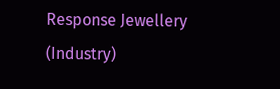Response Jewellery (Industry)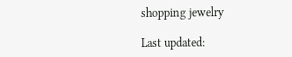shopping jewelry

Last updated: